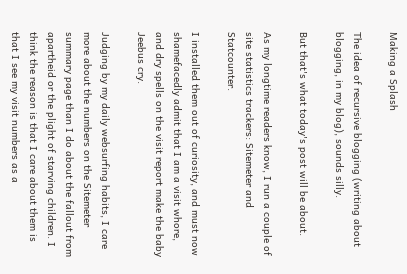Making a Splash

The idea of recursive blogging (writing about blogging, in my blog), sounds silly.

But that's what today's post will be about.

As my longtime readers know, I run a couple of site statistics trackers: Sitemeter and Statcounter.

I installed them out of curiosity, and must now shamefacedly admit that I am a visit whore, and dry spells on the visit report make the baby Jeebus cry.

Judging by my daily websurfing habits, I care more about the numbers on the Sitemeter summary page than I do about the fallout from apartheid or the plight of starving children. I think the reason is that I care about them is that I see my visit numbers as a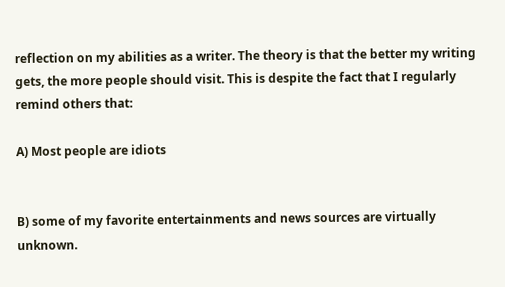reflection on my abilities as a writer. The theory is that the better my writing gets, the more people should visit. This is despite the fact that I regularly remind others that:

A) Most people are idiots


B) some of my favorite entertainments and news sources are virtually unknown.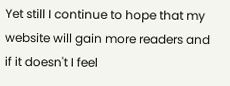Yet still I continue to hope that my website will gain more readers and if it doesn't I feel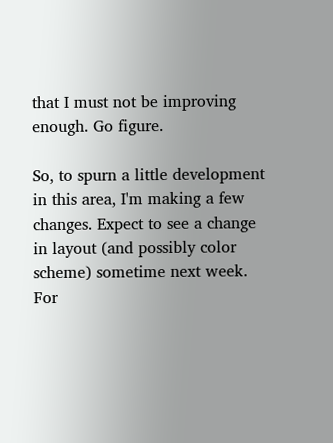that I must not be improving enough. Go figure.

So, to spurn a little development in this area, I'm making a few changes. Expect to see a change in layout (and possibly color scheme) sometime next week. For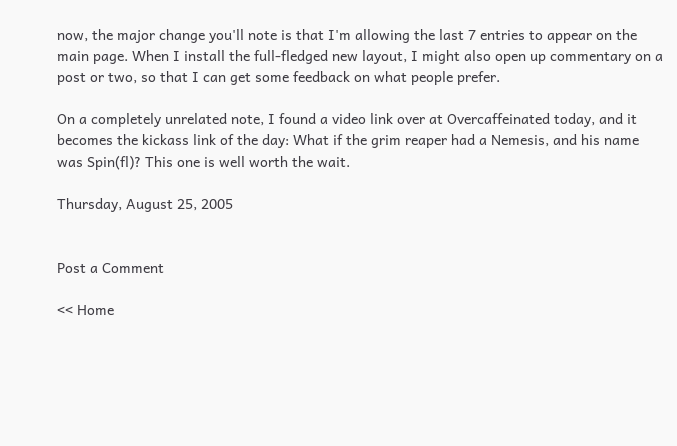now, the major change you'll note is that I'm allowing the last 7 entries to appear on the main page. When I install the full-fledged new layout, I might also open up commentary on a post or two, so that I can get some feedback on what people prefer.

On a completely unrelated note, I found a video link over at Overcaffeinated today, and it becomes the kickass link of the day: What if the grim reaper had a Nemesis, and his name was Spin(fl)? This one is well worth the wait.

Thursday, August 25, 2005


Post a Comment

<< Home